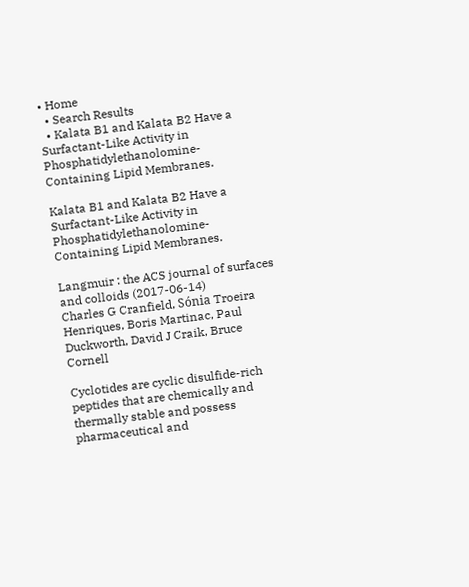• Home
  • Search Results
  • Kalata B1 and Kalata B2 Have a Surfactant-Like Activity in Phosphatidylethanolomine-Containing Lipid Membranes.

Kalata B1 and Kalata B2 Have a Surfactant-Like Activity in Phosphatidylethanolomine-Containing Lipid Membranes.

Langmuir : the ACS journal of surfaces and colloids (2017-06-14)
Charles G Cranfield, Sónia Troeira Henriques, Boris Martinac, Paul Duckworth, David J Craik, Bruce Cornell

Cyclotides are cyclic disulfide-rich peptides that are chemically and thermally stable and possess pharmaceutical and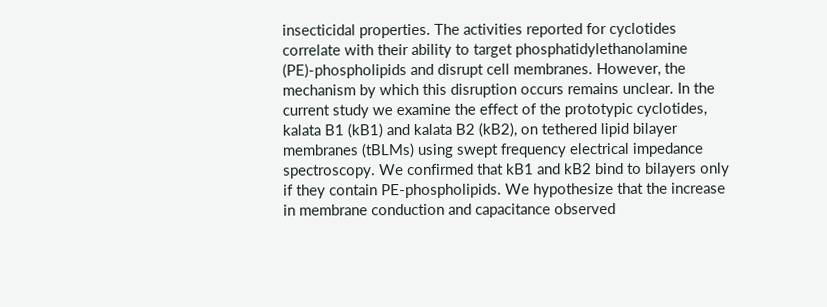insecticidal properties. The activities reported for cyclotides correlate with their ability to target phosphatidylethanolamine (PE)-phospholipids and disrupt cell membranes. However, the mechanism by which this disruption occurs remains unclear. In the current study we examine the effect of the prototypic cyclotides, kalata B1 (kB1) and kalata B2 (kB2), on tethered lipid bilayer membranes (tBLMs) using swept frequency electrical impedance spectroscopy. We confirmed that kB1 and kB2 bind to bilayers only if they contain PE-phospholipids. We hypothesize that the increase in membrane conduction and capacitance observed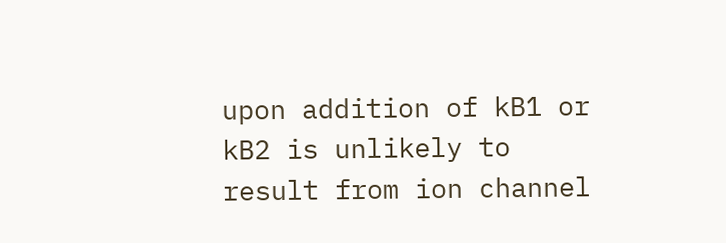upon addition of kB1 or kB2 is unlikely to result from ion channel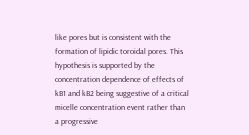like pores but is consistent with the formation of lipidic toroidal pores. This hypothesis is supported by the concentration dependence of effects of kB1 and kB2 being suggestive of a critical micelle concentration event rather than a progressive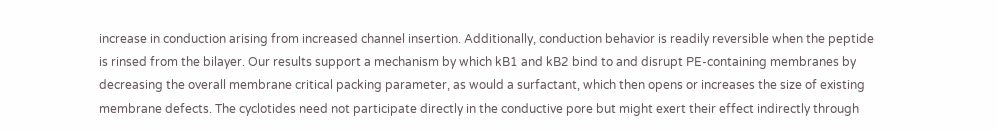increase in conduction arising from increased channel insertion. Additionally, conduction behavior is readily reversible when the peptide is rinsed from the bilayer. Our results support a mechanism by which kB1 and kB2 bind to and disrupt PE-containing membranes by decreasing the overall membrane critical packing parameter, as would a surfactant, which then opens or increases the size of existing membrane defects. The cyclotides need not participate directly in the conductive pore but might exert their effect indirectly through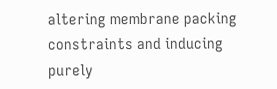altering membrane packing constraints and inducing purely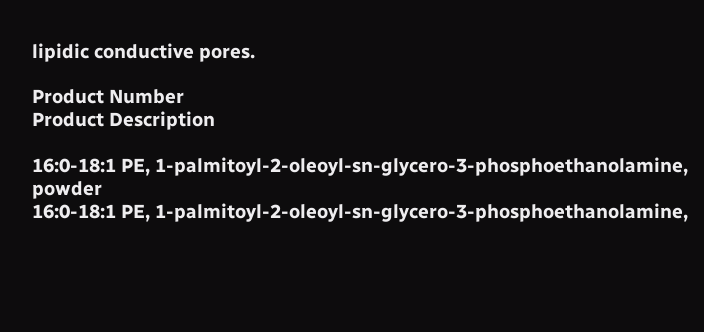lipidic conductive pores.

Product Number
Product Description

16:0-18:1 PE, 1-palmitoyl-2-oleoyl-sn-glycero-3-phosphoethanolamine, powder
16:0-18:1 PE, 1-palmitoyl-2-oleoyl-sn-glycero-3-phosphoethanolamine,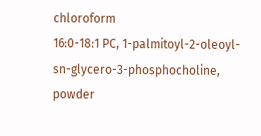chloroform
16:0-18:1 PC, 1-palmitoyl-2-oleoyl-sn-glycero-3-phosphocholine, powder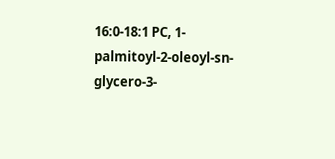16:0-18:1 PC, 1-palmitoyl-2-oleoyl-sn-glycero-3-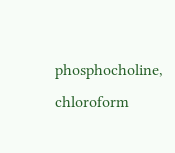phosphocholine, chloroform